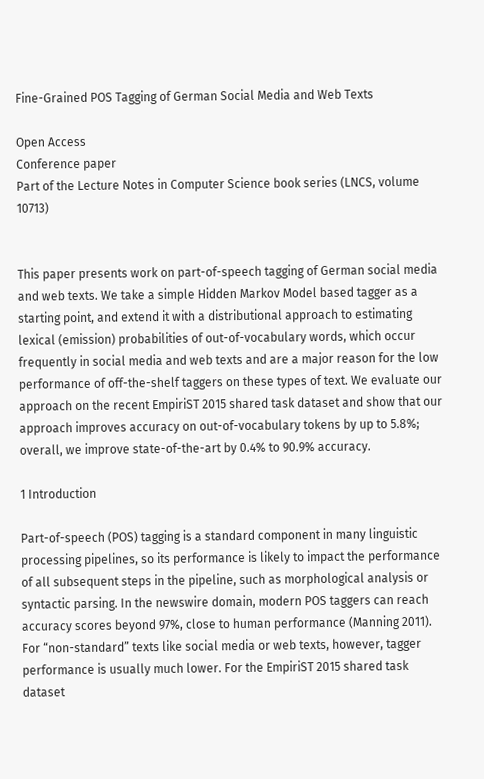Fine-Grained POS Tagging of German Social Media and Web Texts

Open Access
Conference paper
Part of the Lecture Notes in Computer Science book series (LNCS, volume 10713)


This paper presents work on part-of-speech tagging of German social media and web texts. We take a simple Hidden Markov Model based tagger as a starting point, and extend it with a distributional approach to estimating lexical (emission) probabilities of out-of-vocabulary words, which occur frequently in social media and web texts and are a major reason for the low performance of off-the-shelf taggers on these types of text. We evaluate our approach on the recent EmpiriST 2015 shared task dataset and show that our approach improves accuracy on out-of-vocabulary tokens by up to 5.8%; overall, we improve state-of-the-art by 0.4% to 90.9% accuracy.

1 Introduction

Part-of-speech (POS) tagging is a standard component in many linguistic processing pipelines, so its performance is likely to impact the performance of all subsequent steps in the pipeline, such as morphological analysis or syntactic parsing. In the newswire domain, modern POS taggers can reach accuracy scores beyond 97%, close to human performance (Manning 2011). For “non-standard” texts like social media or web texts, however, tagger performance is usually much lower. For the EmpiriST 2015 shared task dataset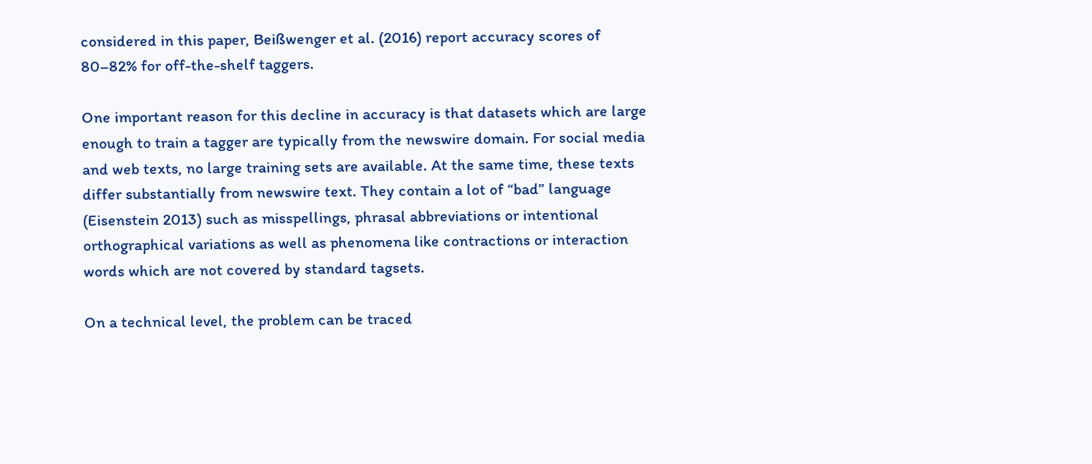considered in this paper, Beißwenger et al. (2016) report accuracy scores of 80–82% for off-the-shelf taggers.

One important reason for this decline in accuracy is that datasets which are large enough to train a tagger are typically from the newswire domain. For social media and web texts, no large training sets are available. At the same time, these texts differ substantially from newswire text. They contain a lot of “bad” language (Eisenstein 2013) such as misspellings, phrasal abbreviations or intentional orthographical variations as well as phenomena like contractions or interaction words which are not covered by standard tagsets.

On a technical level, the problem can be traced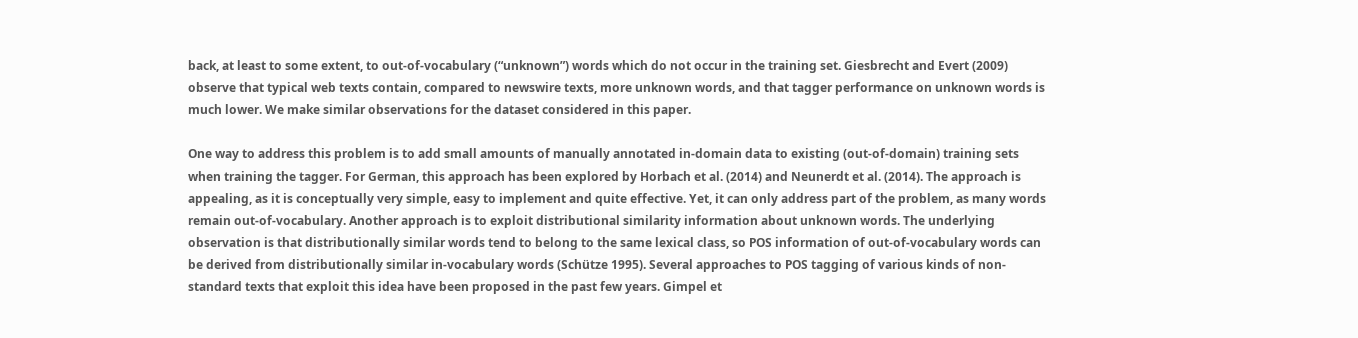back, at least to some extent, to out-of-vocabulary (“unknown”) words which do not occur in the training set. Giesbrecht and Evert (2009) observe that typical web texts contain, compared to newswire texts, more unknown words, and that tagger performance on unknown words is much lower. We make similar observations for the dataset considered in this paper.

One way to address this problem is to add small amounts of manually annotated in-domain data to existing (out-of-domain) training sets when training the tagger. For German, this approach has been explored by Horbach et al. (2014) and Neunerdt et al. (2014). The approach is appealing, as it is conceptually very simple, easy to implement and quite effective. Yet, it can only address part of the problem, as many words remain out-of-vocabulary. Another approach is to exploit distributional similarity information about unknown words. The underlying observation is that distributionally similar words tend to belong to the same lexical class, so POS information of out-of-vocabulary words can be derived from distributionally similar in-vocabulary words (Schütze 1995). Several approaches to POS tagging of various kinds of non-standard texts that exploit this idea have been proposed in the past few years. Gimpel et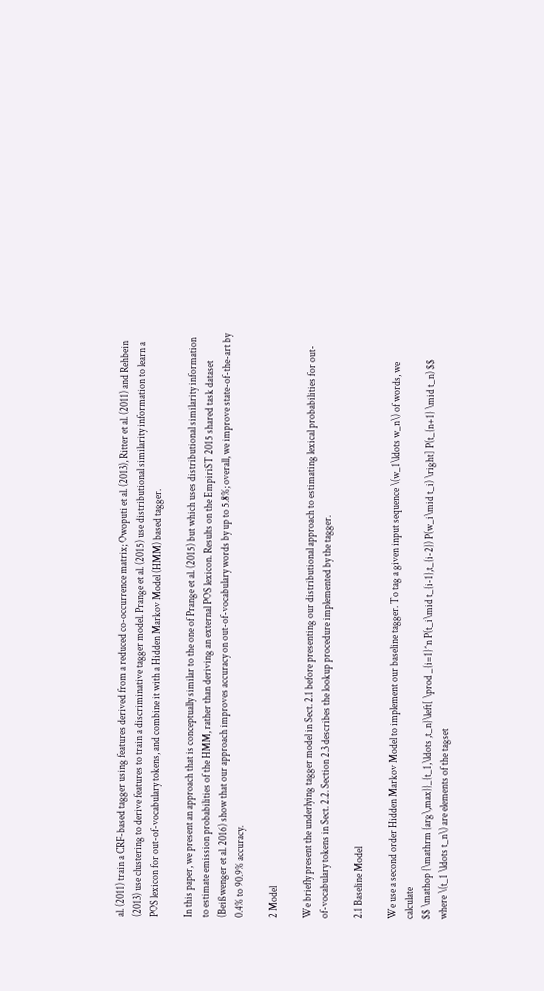al. (2011) train a CRF-based tagger using features derived from a reduced co-occurrence matrix; Owoputi et al. (2013), Ritter et al. (2011) and Rehbein (2013) use clustering to derive features to train a discriminative tagger model. Prange et al. (2015) use distributional similarity information to learn a POS lexicon for out-of-vocabulary tokens, and combine it with a Hidden Markov Model (HMM) based tagger.

In this paper, we present an approach that is conceptually similar to the one of Prange et al. (2015) but which uses distributional similarity information to estimate emission probabilities of the HMM, rather than deriving an external POS lexicon. Results on the EmpiriST 2015 shared task dataset (Beißwenger et al. 2016) show that our approach improves accuracy on out-of-vocabulary words by up to 5.8%; overall, we improve state-of-the-art by 0.4% to 90.9% accuracy.

2 Model

We briefly present the underlying tagger model in Sect. 2.1 before presenting our distributional approach to estimating lexical probabilities for out-of-vocabulary tokens in Sect. 2.2. Section 2.3 describes the lookup procedure implemented by the tagger.

2.1 Baseline Model

We use a second order Hidden Markov Model to implement our baseline tagger. To tag a given input sequence \(w_1\ldots w_n\) of words, we calculate
$$ \mathop {\mathrm {arg\,max}}_{t_1,\ldots ,t_n}\left[ \prod _{i=1}^n P(t_i\mid t_{i-1},t_{i-2}) P(w_i\mid t_i) \right] P(t_{n+1} \mid t_n) $$
where \(t_1 \ldots t_n\) are elements of the tagset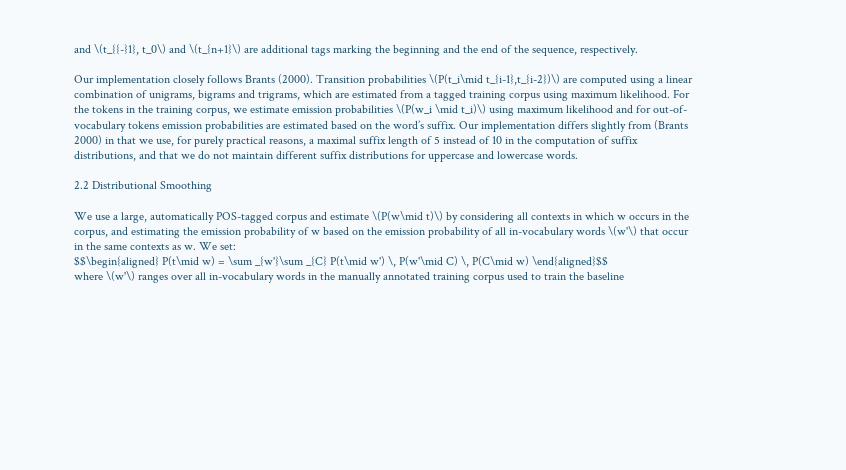and \(t_{{-}1}, t_0\) and \(t_{n+1}\) are additional tags marking the beginning and the end of the sequence, respectively.

Our implementation closely follows Brants (2000). Transition probabilities \(P(t_i\mid t_{i-1},t_{i-2})\) are computed using a linear combination of unigrams, bigrams and trigrams, which are estimated from a tagged training corpus using maximum likelihood. For the tokens in the training corpus, we estimate emission probabilities \(P(w_i \mid t_i)\) using maximum likelihood and for out-of-vocabulary tokens emission probabilities are estimated based on the word’s suffix. Our implementation differs slightly from (Brants 2000) in that we use, for purely practical reasons, a maximal suffix length of 5 instead of 10 in the computation of suffix distributions, and that we do not maintain different suffix distributions for uppercase and lowercase words.

2.2 Distributional Smoothing

We use a large, automatically POS-tagged corpus and estimate \(P(w\mid t)\) by considering all contexts in which w occurs in the corpus, and estimating the emission probability of w based on the emission probability of all in-vocabulary words \(w'\) that occur in the same contexts as w. We set:
$$\begin{aligned} P(t\mid w) = \sum _{w'}\sum _{C} P(t\mid w') \, P(w'\mid C) \, P(C\mid w) \end{aligned}$$
where \(w'\) ranges over all in-vocabulary words in the manually annotated training corpus used to train the baseline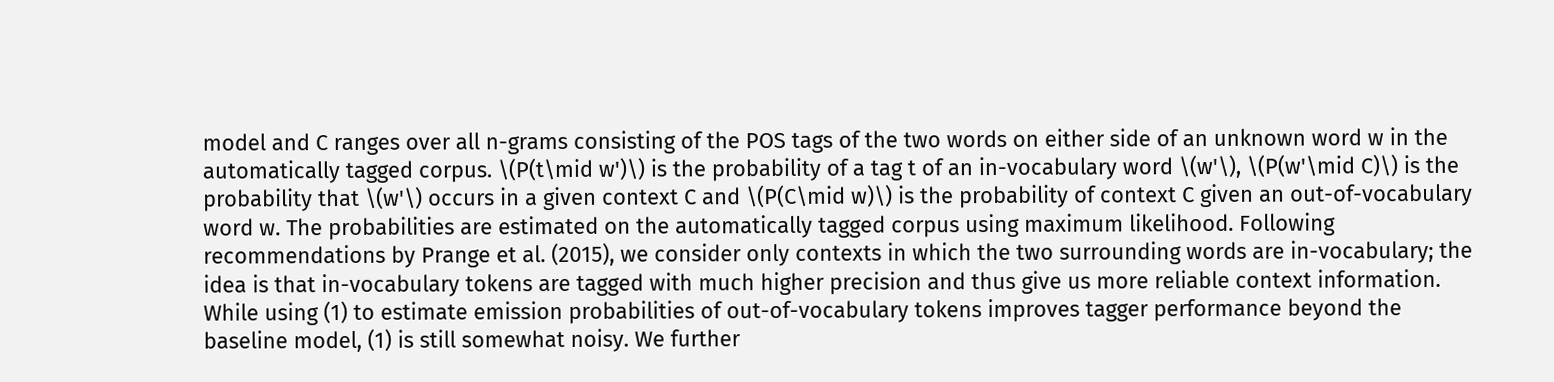model and C ranges over all n-grams consisting of the POS tags of the two words on either side of an unknown word w in the automatically tagged corpus. \(P(t\mid w')\) is the probability of a tag t of an in-vocabulary word \(w'\), \(P(w'\mid C)\) is the probability that \(w'\) occurs in a given context C and \(P(C\mid w)\) is the probability of context C given an out-of-vocabulary word w. The probabilities are estimated on the automatically tagged corpus using maximum likelihood. Following recommendations by Prange et al. (2015), we consider only contexts in which the two surrounding words are in-vocabulary; the idea is that in-vocabulary tokens are tagged with much higher precision and thus give us more reliable context information.
While using (1) to estimate emission probabilities of out-of-vocabulary tokens improves tagger performance beyond the baseline model, (1) is still somewhat noisy. We further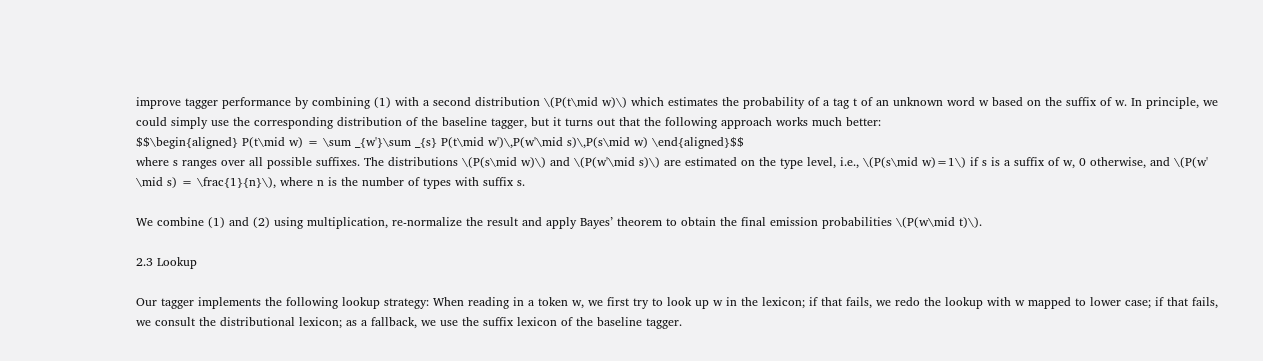improve tagger performance by combining (1) with a second distribution \(P(t\mid w)\) which estimates the probability of a tag t of an unknown word w based on the suffix of w. In principle, we could simply use the corresponding distribution of the baseline tagger, but it turns out that the following approach works much better:
$$\begin{aligned} P(t\mid w) = \sum _{w'}\sum _{s} P(t\mid w')\,P(w'\mid s)\,P(s\mid w) \end{aligned}$$
where s ranges over all possible suffixes. The distributions \(P(s\mid w)\) and \(P(w'\mid s)\) are estimated on the type level, i.e., \(P(s\mid w)=1\) if s is a suffix of w, 0 otherwise, and \(P(w' \mid s) = \frac{1}{n}\), where n is the number of types with suffix s.

We combine (1) and (2) using multiplication, re-normalize the result and apply Bayes’ theorem to obtain the final emission probabilities \(P(w\mid t)\).

2.3 Lookup

Our tagger implements the following lookup strategy: When reading in a token w, we first try to look up w in the lexicon; if that fails, we redo the lookup with w mapped to lower case; if that fails, we consult the distributional lexicon; as a fallback, we use the suffix lexicon of the baseline tagger.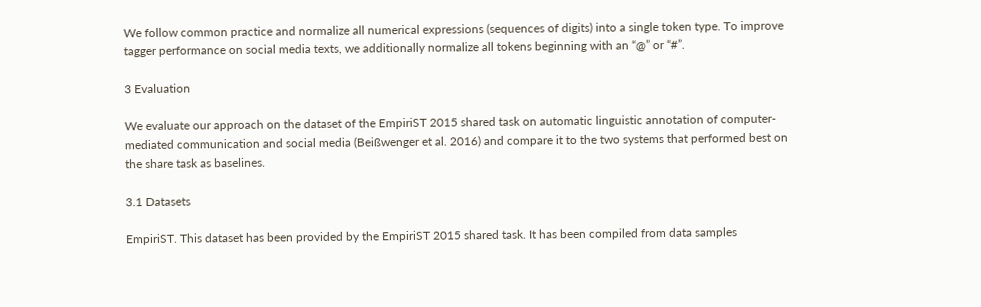We follow common practice and normalize all numerical expressions (sequences of digits) into a single token type. To improve tagger performance on social media texts, we additionally normalize all tokens beginning with an “@” or “#”.

3 Evaluation

We evaluate our approach on the dataset of the EmpiriST 2015 shared task on automatic linguistic annotation of computer-mediated communication and social media (Beißwenger et al. 2016) and compare it to the two systems that performed best on the share task as baselines.

3.1 Datasets

EmpiriST. This dataset has been provided by the EmpiriST 2015 shared task. It has been compiled from data samples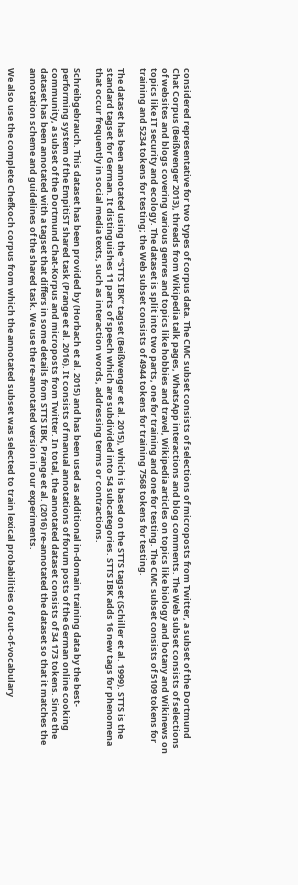considered representative for two types of corpus data. The CMC subset consists of selections of microposts from Twitter, a subset of the Dortmund Chat Corpus (Beißwenger 2013), threads from Wikipedia talk pages, WhatsApp interactions and blog comments. The Web subset consists of selections of websites and blogs covering various genres and topics like hobbies and travel, Wikipedia articles on topics like biology and botany and Wikinews on topics like IT security and ecology. The dataset is split into two parts, one for training and one for testing. The CMC subset consists of 5109 tokens for training and 5234 tokens for testing; the Web subset consists of 4944 tokens for training 7568 tokens for testing.

The dataset has been annotated using the “STTS IBK” tagset (Beißwenger et al. 2015), which is based on the STTS tagset (Schiller et al. 1999). STTS is the standard tagset for German. It distinguishes 11 parts of speech which are subdivided into 54 subcategories. STTS IBK adds 16 new tags for phenomena that occur frequently in social media texts, such as interaction words, addressing terms or contractions.

Schreibgebrauch. This dataset has been provided by (Horbach et al. 2015) and has been used as additional in-domain training data by the best-performing system of the EmpitiST shared task (Prange et al. 2016). It consists of manual annotations of forum posts of the German online cooking community, a subset of the Dortmund Chat-Korpus and microposts from Twitter. In total, the annotated dataset consists of 34 173 tokens. Since the dataset has been annotated with a tagset that differs in some details from STTS IBK, Prange et al. (2016) re-annotated the dataset so that it matches the annotation scheme and guidelines of the shared task. We use the re-annotated version in our experiments.

We also use the complete Chefkoch corpus from which the annotated subset was selected to train lexical probabilities of out-of-vocabulary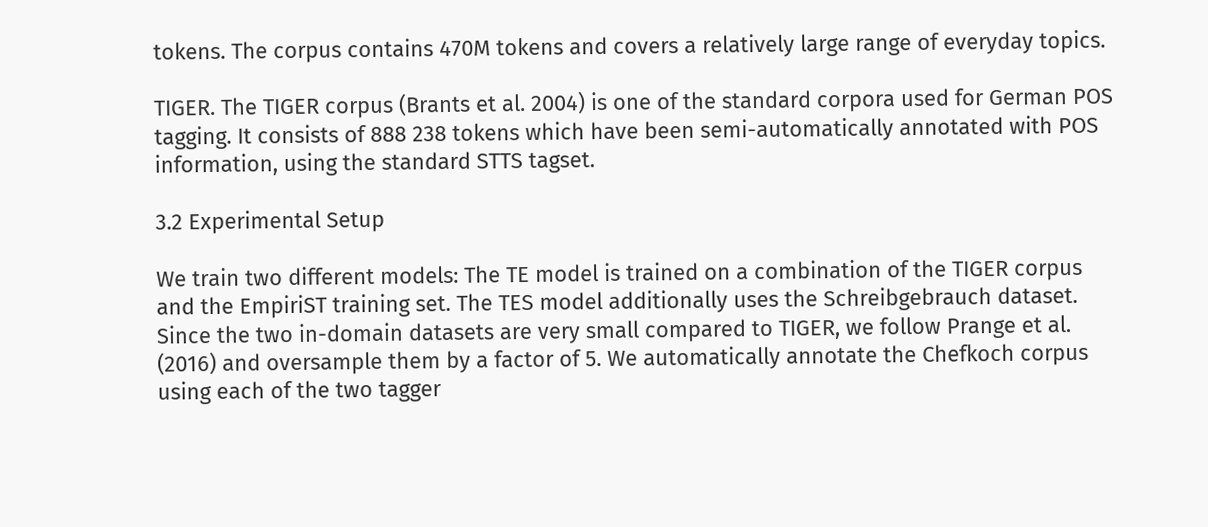tokens. The corpus contains 470M tokens and covers a relatively large range of everyday topics.

TIGER. The TIGER corpus (Brants et al. 2004) is one of the standard corpora used for German POS tagging. It consists of 888 238 tokens which have been semi-automatically annotated with POS information, using the standard STTS tagset.

3.2 Experimental Setup

We train two different models: The TE model is trained on a combination of the TIGER corpus and the EmpiriST training set. The TES model additionally uses the Schreibgebrauch dataset. Since the two in-domain datasets are very small compared to TIGER, we follow Prange et al. (2016) and oversample them by a factor of 5. We automatically annotate the Chefkoch corpus using each of the two tagger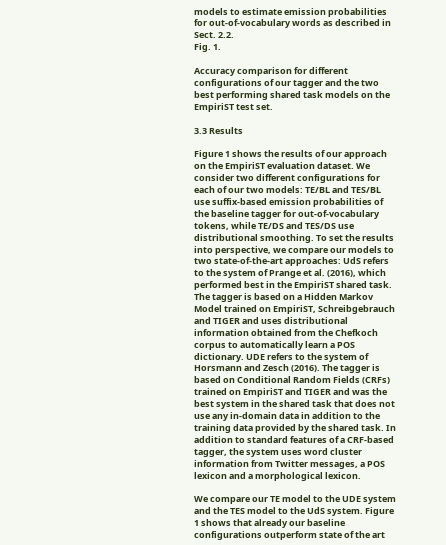models to estimate emission probabilities for out-of-vocabulary words as described in Sect. 2.2.
Fig. 1.

Accuracy comparison for different configurations of our tagger and the two best performing shared task models on the EmpiriST test set.

3.3 Results

Figure 1 shows the results of our approach on the EmpiriST evaluation dataset. We consider two different configurations for each of our two models: TE/BL and TES/BL use suffix-based emission probabilities of the baseline tagger for out-of-vocabulary tokens, while TE/DS and TES/DS use distributional smoothing. To set the results into perspective, we compare our models to two state-of-the-art approaches: UdS refers to the system of Prange et al. (2016), which performed best in the EmpiriST shared task. The tagger is based on a Hidden Markov Model trained on EmpiriST, Schreibgebrauch and TIGER and uses distributional information obtained from the Chefkoch corpus to automatically learn a POS dictionary. UDE refers to the system of Horsmann and Zesch (2016). The tagger is based on Conditional Random Fields (CRFs) trained on EmpiriST and TIGER and was the best system in the shared task that does not use any in-domain data in addition to the training data provided by the shared task. In addition to standard features of a CRF-based tagger, the system uses word cluster information from Twitter messages, a POS lexicon and a morphological lexicon.

We compare our TE model to the UDE system and the TES model to the UdS system. Figure 1 shows that already our baseline configurations outperform state of the art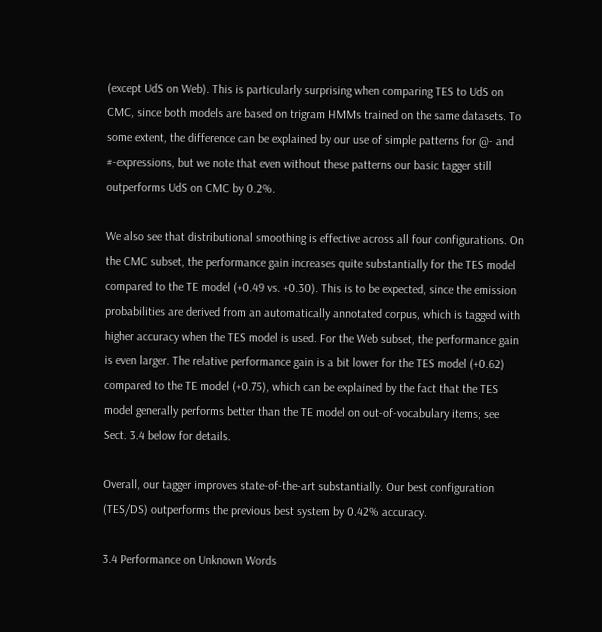(except UdS on Web). This is particularly surprising when comparing TES to UdS on CMC, since both models are based on trigram HMMs trained on the same datasets. To some extent, the difference can be explained by our use of simple patterns for @- and #-expressions, but we note that even without these patterns our basic tagger still outperforms UdS on CMC by 0.2%.

We also see that distributional smoothing is effective across all four configurations. On the CMC subset, the performance gain increases quite substantially for the TES model compared to the TE model (+0.49 vs. +0.30). This is to be expected, since the emission probabilities are derived from an automatically annotated corpus, which is tagged with higher accuracy when the TES model is used. For the Web subset, the performance gain is even larger. The relative performance gain is a bit lower for the TES model (+0.62) compared to the TE model (+0.75), which can be explained by the fact that the TES model generally performs better than the TE model on out-of-vocabulary items; see Sect. 3.4 below for details.

Overall, our tagger improves state-of-the-art substantially. Our best configuration (TES/DS) outperforms the previous best system by 0.42% accuracy.

3.4 Performance on Unknown Words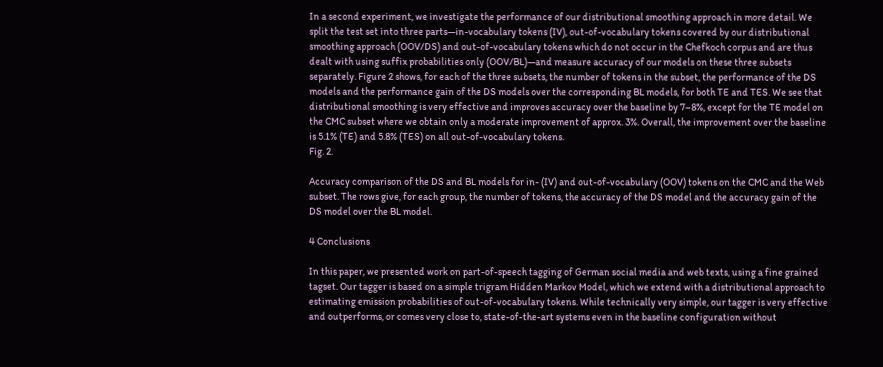In a second experiment, we investigate the performance of our distributional smoothing approach in more detail. We split the test set into three parts—in-vocabulary tokens (IV), out-of-vocabulary tokens covered by our distributional smoothing approach (OOV/DS) and out-of-vocabulary tokens which do not occur in the Chefkoch corpus and are thus dealt with using suffix probabilities only (OOV/BL)—and measure accuracy of our models on these three subsets separately. Figure 2 shows, for each of the three subsets, the number of tokens in the subset, the performance of the DS models and the performance gain of the DS models over the corresponding BL models, for both TE and TES. We see that distributional smoothing is very effective and improves accuracy over the baseline by 7–8%, except for the TE model on the CMC subset where we obtain only a moderate improvement of approx. 3%. Overall, the improvement over the baseline is 5.1% (TE) and 5.8% (TES) on all out-of-vocabulary tokens.
Fig. 2.

Accuracy comparison of the DS and BL models for in- (IV) and out-of-vocabulary (OOV) tokens on the CMC and the Web subset. The rows give, for each group, the number of tokens, the accuracy of the DS model and the accuracy gain of the DS model over the BL model.

4 Conclusions

In this paper, we presented work on part-of-speech tagging of German social media and web texts, using a fine grained tagset. Our tagger is based on a simple trigram Hidden Markov Model, which we extend with a distributional approach to estimating emission probabilities of out-of-vocabulary tokens. While technically very simple, our tagger is very effective and outperforms, or comes very close to, state-of-the-art systems even in the baseline configuration without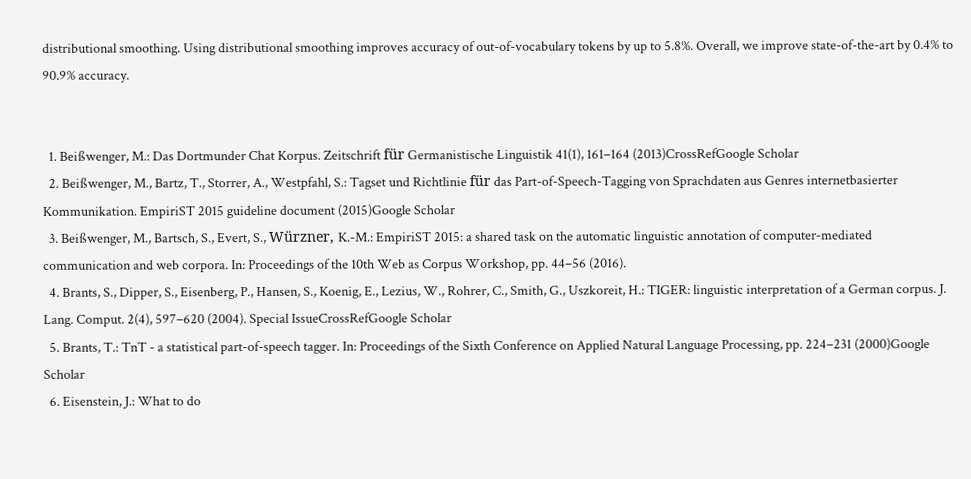distributional smoothing. Using distributional smoothing improves accuracy of out-of-vocabulary tokens by up to 5.8%. Overall, we improve state-of-the-art by 0.4% to 90.9% accuracy.


  1. Beißwenger, M.: Das Dortmunder Chat Korpus. Zeitschrift für Germanistische Linguistik 41(1), 161–164 (2013)CrossRefGoogle Scholar
  2. Beißwenger, M., Bartz, T., Storrer, A., Westpfahl, S.: Tagset und Richtlinie für das Part-of-Speech-Tagging von Sprachdaten aus Genres internetbasierter Kommunikation. EmpiriST 2015 guideline document (2015)Google Scholar
  3. Beißwenger, M., Bartsch, S., Evert, S., Würzner, K.-M.: EmpiriST 2015: a shared task on the automatic linguistic annotation of computer-mediated communication and web corpora. In: Proceedings of the 10th Web as Corpus Workshop, pp. 44–56 (2016).
  4. Brants, S., Dipper, S., Eisenberg, P., Hansen, S., Koenig, E., Lezius, W., Rohrer, C., Smith, G., Uszkoreit, H.: TIGER: linguistic interpretation of a German corpus. J. Lang. Comput. 2(4), 597–620 (2004). Special IssueCrossRefGoogle Scholar
  5. Brants, T.: TnT - a statistical part-of-speech tagger. In: Proceedings of the Sixth Conference on Applied Natural Language Processing, pp. 224–231 (2000)Google Scholar
  6. Eisenstein, J.: What to do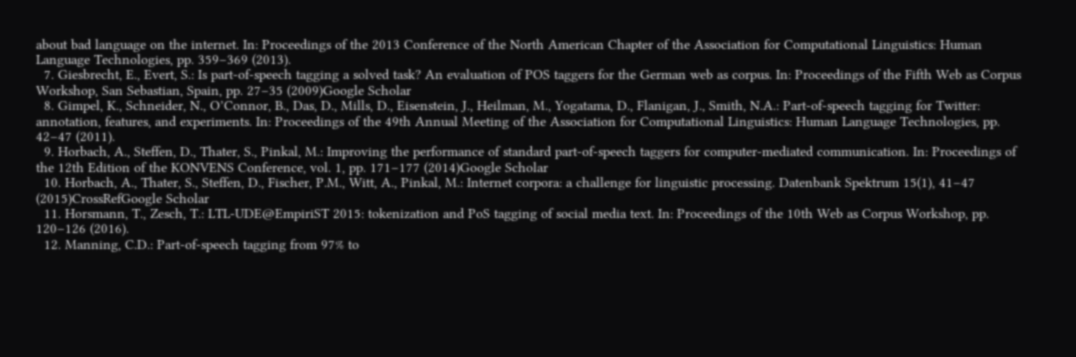about bad language on the internet. In: Proceedings of the 2013 Conference of the North American Chapter of the Association for Computational Linguistics: Human Language Technologies, pp. 359–369 (2013).
  7. Giesbrecht, E., Evert, S.: Is part-of-speech tagging a solved task? An evaluation of POS taggers for the German web as corpus. In: Proceedings of the Fifth Web as Corpus Workshop, San Sebastian, Spain, pp. 27–35 (2009)Google Scholar
  8. Gimpel, K., Schneider, N., O’Connor, B., Das, D., Mills, D., Eisenstein, J., Heilman, M., Yogatama, D., Flanigan, J., Smith, N.A.: Part-of-speech tagging for Twitter: annotation, features, and experiments. In: Proceedings of the 49th Annual Meeting of the Association for Computational Linguistics: Human Language Technologies, pp. 42–47 (2011).
  9. Horbach, A., Steffen, D., Thater, S., Pinkal, M.: Improving the performance of standard part-of-speech taggers for computer-mediated communication. In: Proceedings of the 12th Edition of the KONVENS Conference, vol. 1, pp. 171–177 (2014)Google Scholar
  10. Horbach, A., Thater, S., Steffen, D., Fischer, P.M., Witt, A., Pinkal, M.: Internet corpora: a challenge for linguistic processing. Datenbank Spektrum 15(1), 41–47 (2015)CrossRefGoogle Scholar
  11. Horsmann, T., Zesch, T.: LTL-UDE@EmpiriST 2015: tokenization and PoS tagging of social media text. In: Proceedings of the 10th Web as Corpus Workshop, pp. 120–126 (2016).
  12. Manning, C.D.: Part-of-speech tagging from 97% to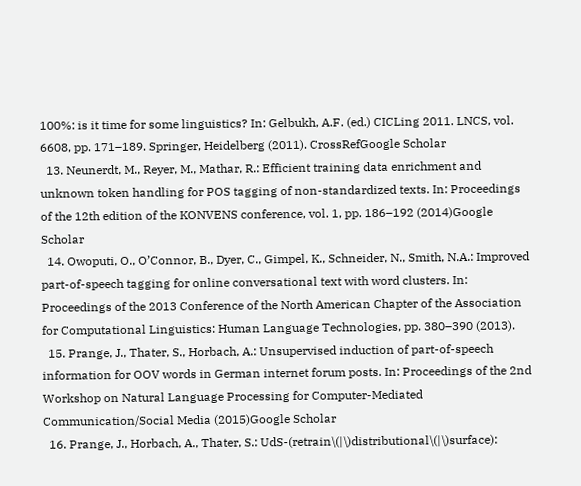100%: is it time for some linguistics? In: Gelbukh, A.F. (ed.) CICLing 2011. LNCS, vol. 6608, pp. 171–189. Springer, Heidelberg (2011). CrossRefGoogle Scholar
  13. Neunerdt, M., Reyer, M., Mathar, R.: Efficient training data enrichment and unknown token handling for POS tagging of non-standardized texts. In: Proceedings of the 12th edition of the KONVENS conference, vol. 1, pp. 186–192 (2014)Google Scholar
  14. Owoputi, O., O’Connor, B., Dyer, C., Gimpel, K., Schneider, N., Smith, N.A.: Improved part-of-speech tagging for online conversational text with word clusters. In: Proceedings of the 2013 Conference of the North American Chapter of the Association for Computational Linguistics: Human Language Technologies, pp. 380–390 (2013).
  15. Prange, J., Thater, S., Horbach, A.: Unsupervised induction of part-of-speech information for OOV words in German internet forum posts. In: Proceedings of the 2nd Workshop on Natural Language Processing for Computer-Mediated Communication/Social Media (2015)Google Scholar
  16. Prange, J., Horbach, A., Thater, S.: UdS-(retrain\(|\)distributional\(|\)surface):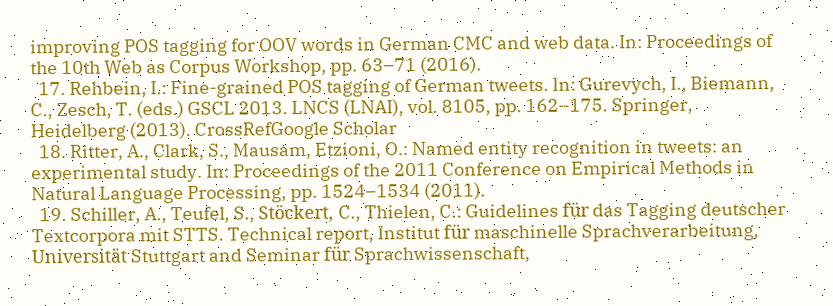improving POS tagging for OOV words in German CMC and web data. In: Proceedings of the 10th Web as Corpus Workshop, pp. 63–71 (2016).
  17. Rehbein, I.: Fine-grained POS tagging of German tweets. In: Gurevych, I., Biemann, C., Zesch, T. (eds.) GSCL 2013. LNCS (LNAI), vol. 8105, pp. 162–175. Springer, Heidelberg (2013). CrossRefGoogle Scholar
  18. Ritter, A., Clark, S., Mausam, Etzioni, O.: Named entity recognition in tweets: an experimental study. In: Proceedings of the 2011 Conference on Empirical Methods in Natural Language Processing, pp. 1524–1534 (2011).
  19. Schiller, A., Teufel, S., Stöckert, C., Thielen, C.: Guidelines für das Tagging deutscher Textcorpora mit STTS. Technical report, Institut für maschinelle Sprachverarbeitung, Universität Stuttgart and Seminar für Sprachwissenschaft,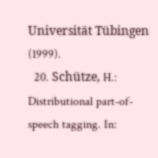Universität Tübingen (1999).
  20. Schütze, H.: Distributional part-of-speech tagging. In: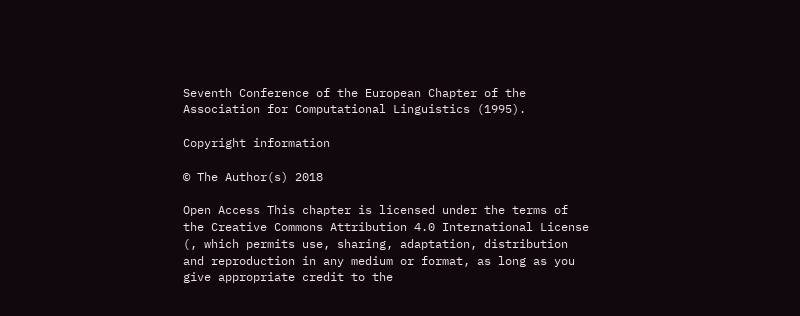Seventh Conference of the European Chapter of the Association for Computational Linguistics (1995).

Copyright information

© The Author(s) 2018

Open Access This chapter is licensed under the terms of the Creative Commons Attribution 4.0 International License (, which permits use, sharing, adaptation, distribution and reproduction in any medium or format, as long as you give appropriate credit to the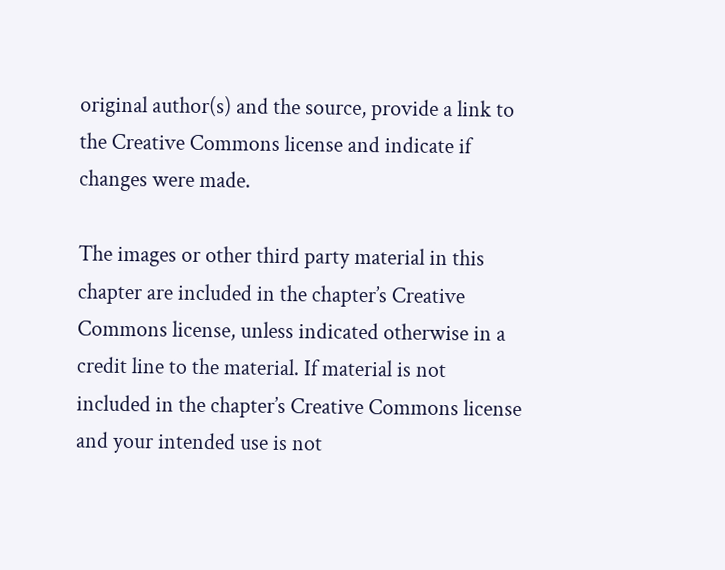original author(s) and the source, provide a link to the Creative Commons license and indicate if changes were made.

The images or other third party material in this chapter are included in the chapter’s Creative Commons license, unless indicated otherwise in a credit line to the material. If material is not included in the chapter’s Creative Commons license and your intended use is not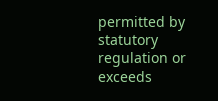permitted by statutory regulation or exceeds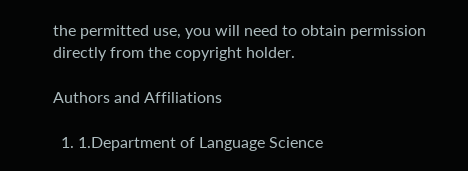the permitted use, you will need to obtain permission directly from the copyright holder.

Authors and Affiliations

  1. 1.Department of Language Science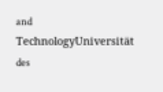and TechnologyUniversität des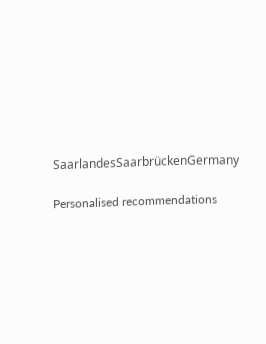SaarlandesSaarbrückenGermany

Personalised recommendations